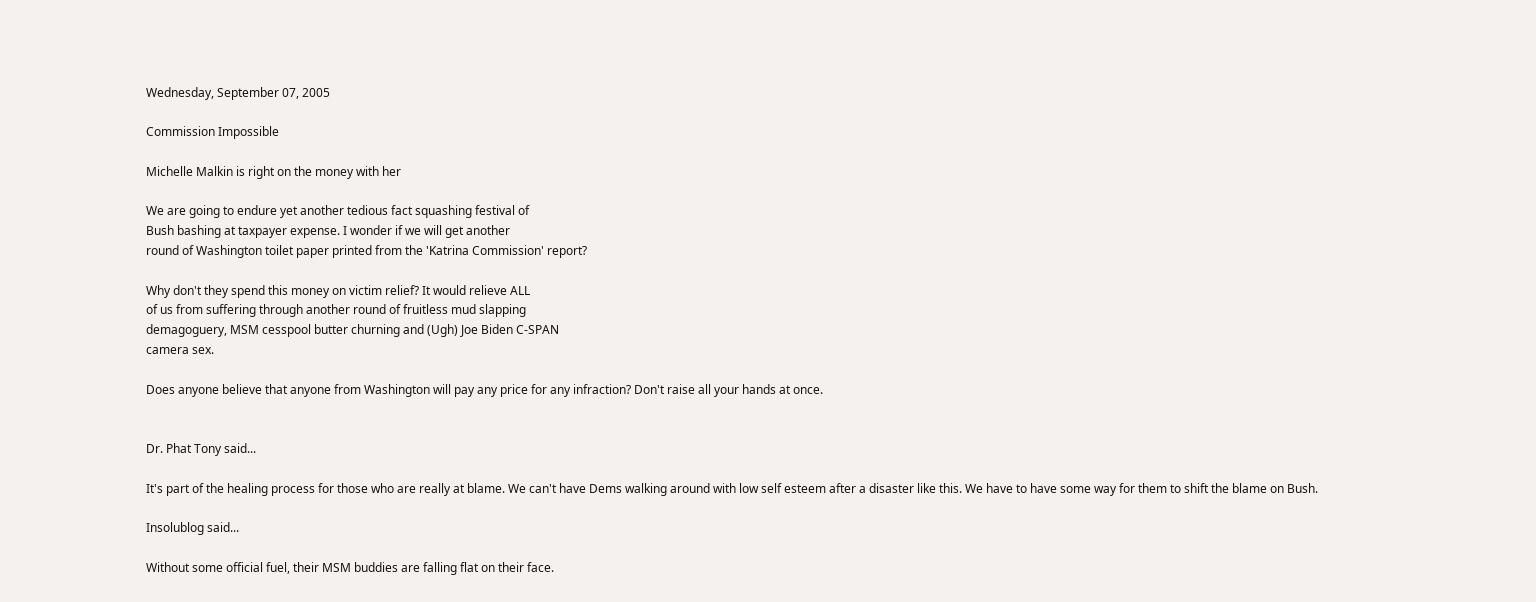Wednesday, September 07, 2005

Commission Impossible

Michelle Malkin is right on the money with her

We are going to endure yet another tedious fact squashing festival of
Bush bashing at taxpayer expense. I wonder if we will get another
round of Washington toilet paper printed from the 'Katrina Commission' report?

Why don't they spend this money on victim relief? It would relieve ALL
of us from suffering through another round of fruitless mud slapping
demagoguery, MSM cesspool butter churning and (Ugh) Joe Biden C-SPAN
camera sex.

Does anyone believe that anyone from Washington will pay any price for any infraction? Don't raise all your hands at once.


Dr. Phat Tony said...

It's part of the healing process for those who are really at blame. We can't have Dems walking around with low self esteem after a disaster like this. We have to have some way for them to shift the blame on Bush.

Insolublog said...

Without some official fuel, their MSM buddies are falling flat on their face.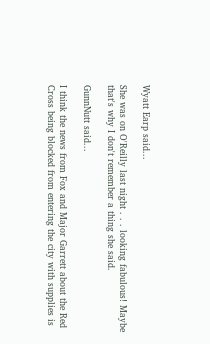Wyatt Earp said...

She was on O'Reilly last night . . . looking fabulous! Maybe that's why I don't remember a thing she said.

GunnNutt said...

I think the news from Fox and Major Garrett about the Red Cross being blocked from entering the city with supplies is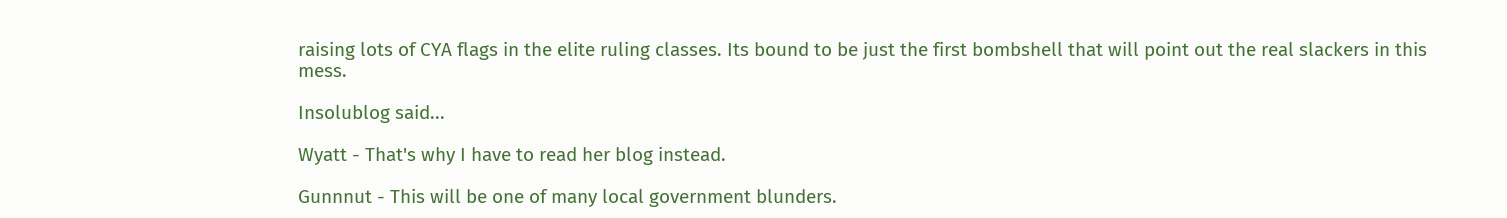raising lots of CYA flags in the elite ruling classes. Its bound to be just the first bombshell that will point out the real slackers in this mess.

Insolublog said...

Wyatt - That's why I have to read her blog instead.

Gunnnut - This will be one of many local government blunders.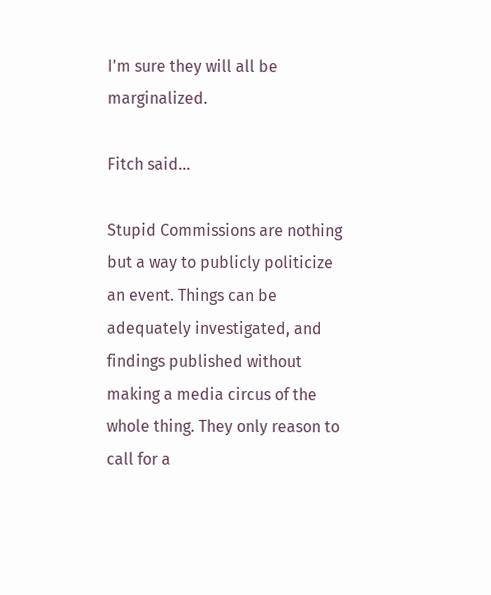I'm sure they will all be marginalized.

Fitch said...

Stupid Commissions are nothing but a way to publicly politicize an event. Things can be adequately investigated, and findings published without making a media circus of the whole thing. They only reason to call for a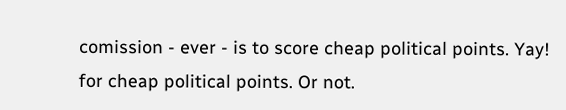comission - ever - is to score cheap political points. Yay! for cheap political points. Or not.